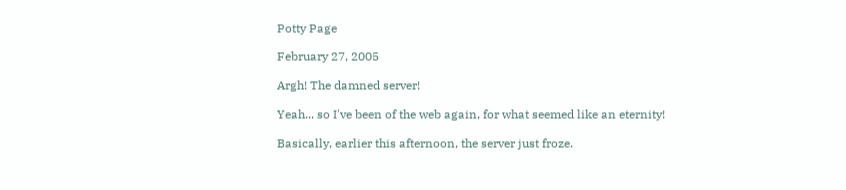Potty Page

February 27, 2005

Argh! The damned server!

Yeah... so I've been of the web again, for what seemed like an eternity!

Basically, earlier this afternoon, the server just froze.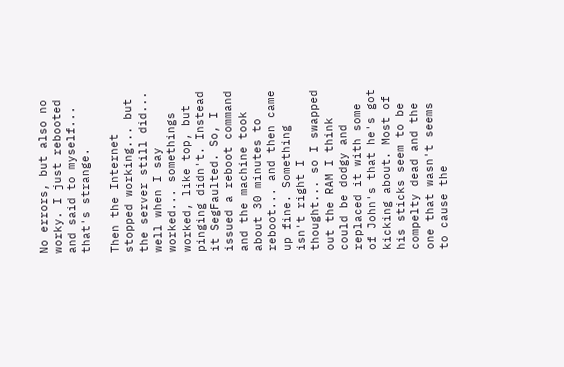No errors, but also no worky. I just rebooted and said to myself... that's strange.

Then the Internet stopped working... but the server still did... well when I say worked... somethings worked, like top, but pinging didn't. Instead it SegFaulted. So, I issued a reboot command and the machine took about 30 minutes to reboot... and then came up fine. Something isn't right I thought... so I swapped out the RAM I think could be dodgy and replaced it with some of John's that he's got kicking about. Most of his sticks seem to be compelty dead and the one that wasn't seems to cause the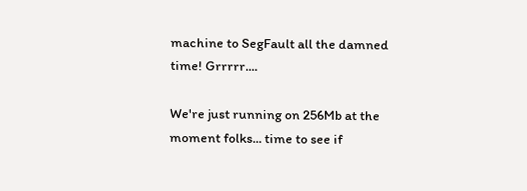machine to SegFault all the damned time! Grrrrr....

We're just running on 256Mb at the moment folks... time to see if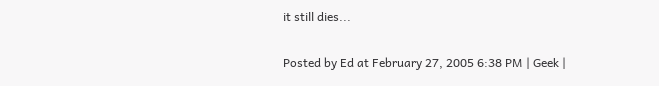it still dies...

Posted by Ed at February 27, 2005 6:38 PM | Geek |